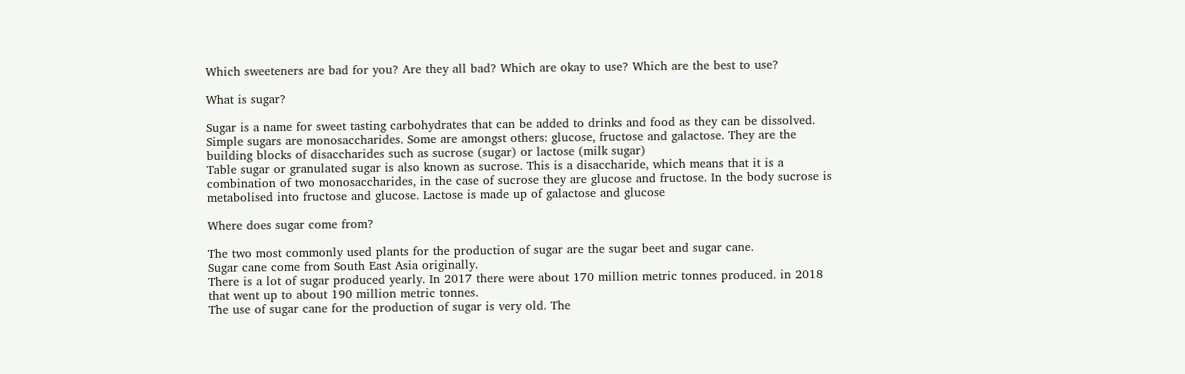Which sweeteners are bad for you? Are they all bad? Which are okay to use? Which are the best to use?

What is sugar?

Sugar is a name for sweet tasting carbohydrates that can be added to drinks and food as they can be dissolved.
Simple sugars are monosaccharides. Some are amongst others: glucose, fructose and galactose. They are the building blocks of disaccharides such as sucrose (sugar) or lactose (milk sugar)
Table sugar or granulated sugar is also known as sucrose. This is a disaccharide, which means that it is a combination of two monosaccharides, in the case of sucrose they are glucose and fructose. In the body sucrose is metabolised into fructose and glucose. Lactose is made up of galactose and glucose

Where does sugar come from?

The two most commonly used plants for the production of sugar are the sugar beet and sugar cane.
Sugar cane come from South East Asia originally.
There is a lot of sugar produced yearly. In 2017 there were about 170 million metric tonnes produced. in 2018 that went up to about 190 million metric tonnes.
The use of sugar cane for the production of sugar is very old. The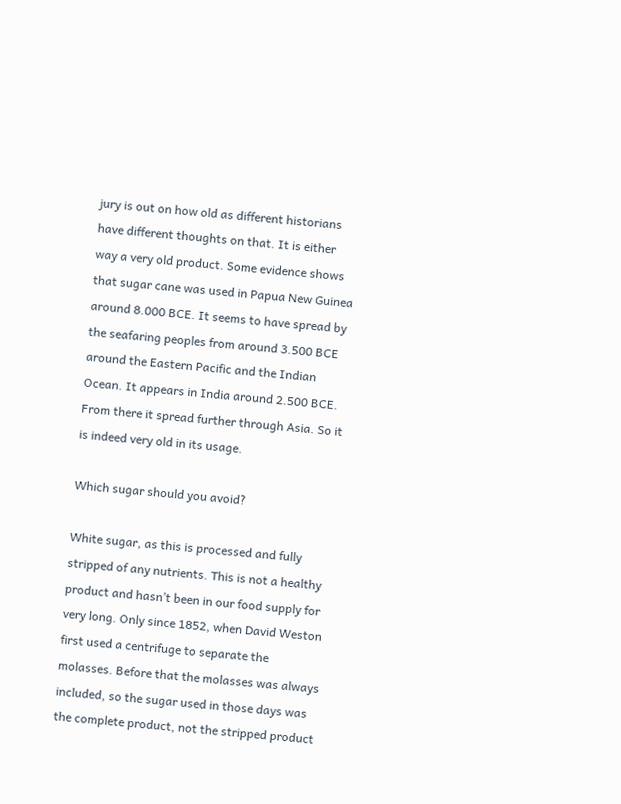jury is out on how old as different historians have different thoughts on that. It is either way a very old product. Some evidence shows that sugar cane was used in Papua New Guinea around 8.000 BCE. It seems to have spread by the seafaring peoples from around 3.500 BCE around the Eastern Pacific and the Indian Ocean. It appears in India around 2.500 BCE. From there it spread further through Asia. So it is indeed very old in its usage.

Which sugar should you avoid?

White sugar, as this is processed and fully stripped of any nutrients. This is not a healthy product and hasn’t been in our food supply for very long. Only since 1852, when David Weston first used a centrifuge to separate the molasses. Before that the molasses was always included, so the sugar used in those days was the complete product, not the stripped product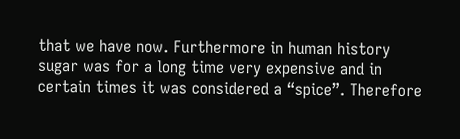that we have now. Furthermore in human history sugar was for a long time very expensive and in certain times it was considered a “spice”. Therefore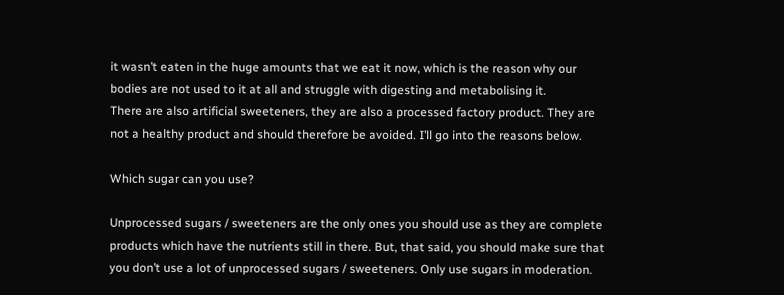it wasn’t eaten in the huge amounts that we eat it now, which is the reason why our bodies are not used to it at all and struggle with digesting and metabolising it.
There are also artificial sweeteners, they are also a processed factory product. They are not a healthy product and should therefore be avoided. I’ll go into the reasons below.

Which sugar can you use?

Unprocessed sugars / sweeteners are the only ones you should use as they are complete products which have the nutrients still in there. But, that said, you should make sure that you don’t use a lot of unprocessed sugars / sweeteners. Only use sugars in moderation.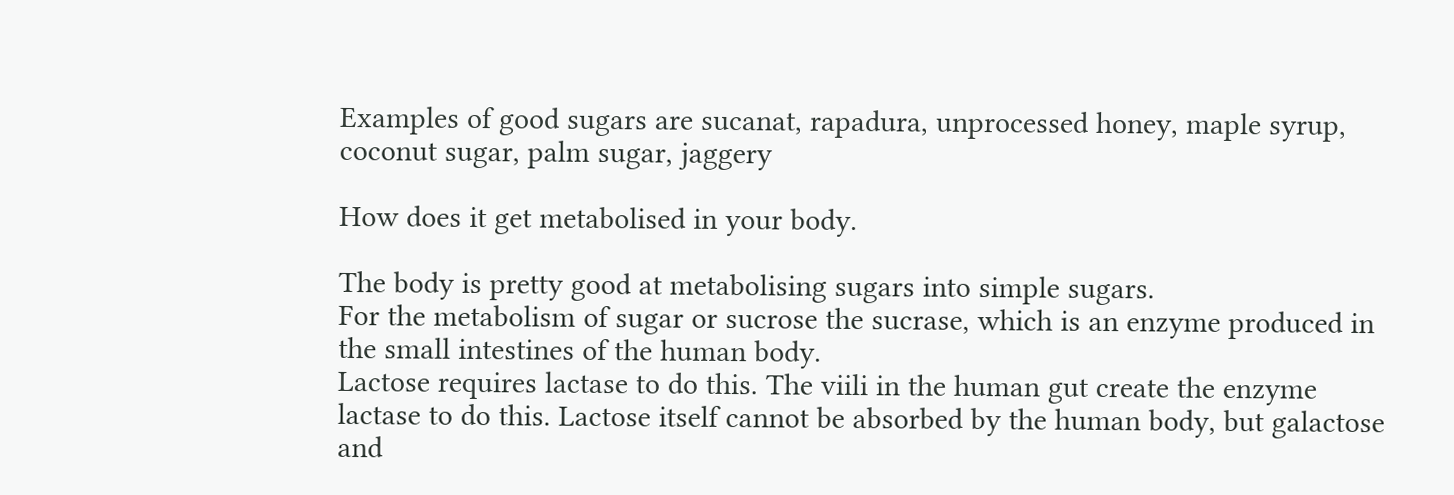Examples of good sugars are sucanat, rapadura, unprocessed honey, maple syrup, coconut sugar, palm sugar, jaggery

How does it get metabolised in your body.

The body is pretty good at metabolising sugars into simple sugars.
For the metabolism of sugar or sucrose the sucrase, which is an enzyme produced in the small intestines of the human body.
Lactose requires lactase to do this. The viili in the human gut create the enzyme lactase to do this. Lactose itself cannot be absorbed by the human body, but galactose and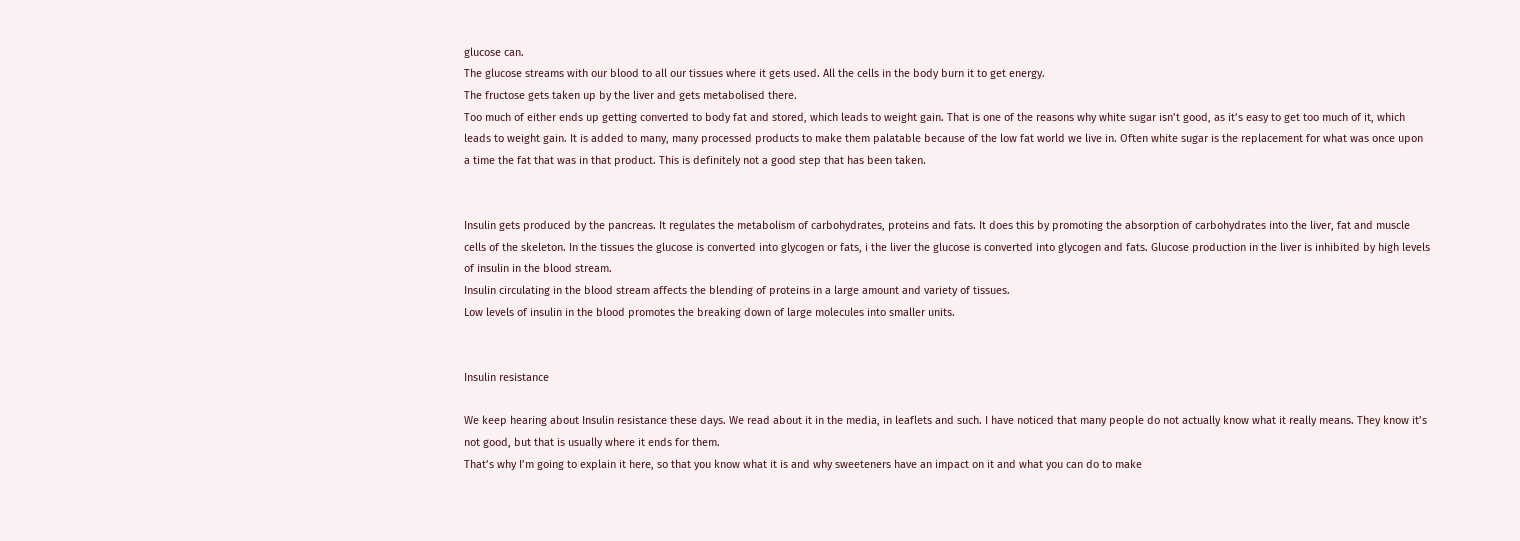glucose can.
The glucose streams with our blood to all our tissues where it gets used. All the cells in the body burn it to get energy.
The fructose gets taken up by the liver and gets metabolised there.
Too much of either ends up getting converted to body fat and stored, which leads to weight gain. That is one of the reasons why white sugar isn’t good, as it’s easy to get too much of it, which leads to weight gain. It is added to many, many processed products to make them palatable because of the low fat world we live in. Often white sugar is the replacement for what was once upon a time the fat that was in that product. This is definitely not a good step that has been taken.


Insulin gets produced by the pancreas. It regulates the metabolism of carbohydrates, proteins and fats. It does this by promoting the absorption of carbohydrates into the liver, fat and muscle cells of the skeleton. In the tissues the glucose is converted into glycogen or fats, i the liver the glucose is converted into glycogen and fats. Glucose production in the liver is inhibited by high levels of insulin in the blood stream.
Insulin circulating in the blood stream affects the blending of proteins in a large amount and variety of tissues.
Low levels of insulin in the blood promotes the breaking down of large molecules into smaller units.


Insulin resistance

We keep hearing about Insulin resistance these days. We read about it in the media, in leaflets and such. I have noticed that many people do not actually know what it really means. They know it’s not good, but that is usually where it ends for them.
That’s why I’m going to explain it here, so that you know what it is and why sweeteners have an impact on it and what you can do to make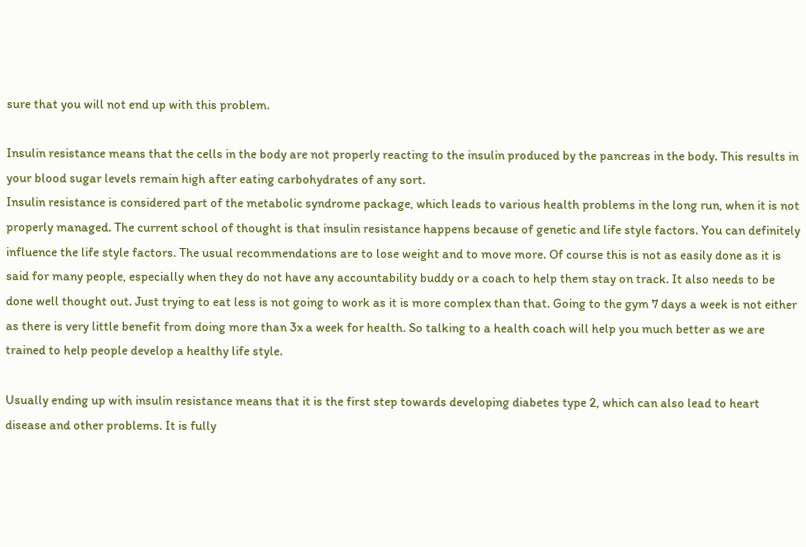sure that you will not end up with this problem.

Insulin resistance means that the cells in the body are not properly reacting to the insulin produced by the pancreas in the body. This results in your blood sugar levels remain high after eating carbohydrates of any sort.
Insulin resistance is considered part of the metabolic syndrome package, which leads to various health problems in the long run, when it is not properly managed. The current school of thought is that insulin resistance happens because of genetic and life style factors. You can definitely influence the life style factors. The usual recommendations are to lose weight and to move more. Of course this is not as easily done as it is said for many people, especially when they do not have any accountability buddy or a coach to help them stay on track. It also needs to be done well thought out. Just trying to eat less is not going to work as it is more complex than that. Going to the gym 7 days a week is not either as there is very little benefit from doing more than 3x a week for health. So talking to a health coach will help you much better as we are trained to help people develop a healthy life style.

Usually ending up with insulin resistance means that it is the first step towards developing diabetes type 2, which can also lead to heart disease and other problems. It is fully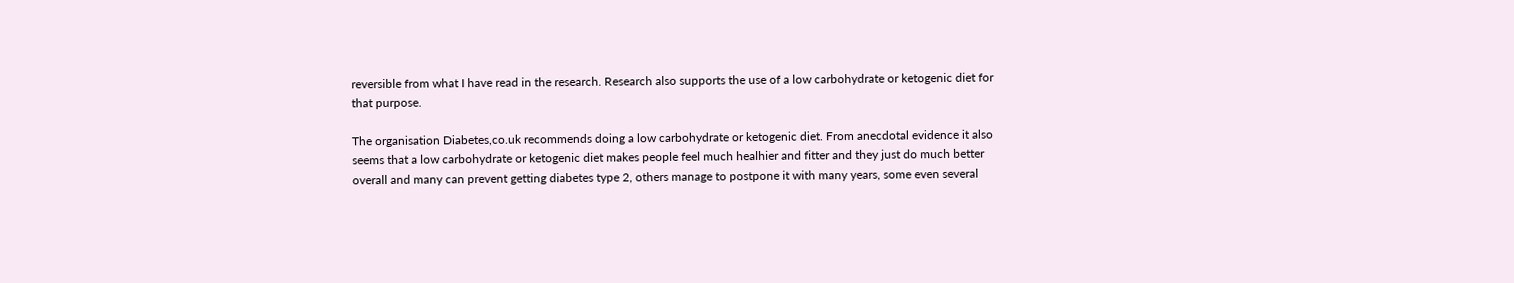reversible from what I have read in the research. Research also supports the use of a low carbohydrate or ketogenic diet for that purpose.

The organisation Diabetes,co.uk recommends doing a low carbohydrate or ketogenic diet. From anecdotal evidence it also seems that a low carbohydrate or ketogenic diet makes people feel much healhier and fitter and they just do much better overall and many can prevent getting diabetes type 2, others manage to postpone it with many years, some even several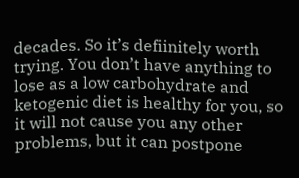decades. So it’s defiinitely worth trying. You don’t have anything to lose as a low carbohydrate and ketogenic diet is healthy for you, so it will not cause you any other problems, but it can postpone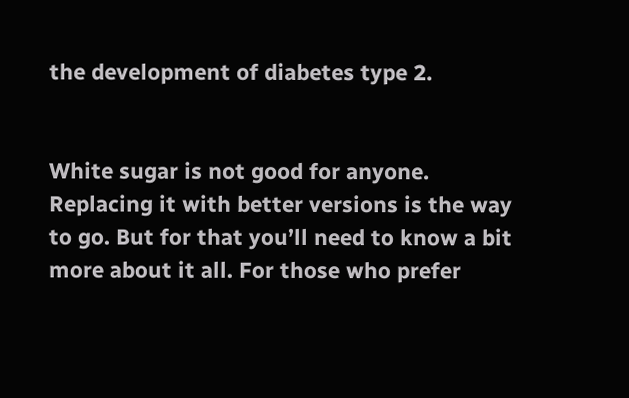the development of diabetes type 2.


White sugar is not good for anyone. Replacing it with better versions is the way to go. But for that you’ll need to know a bit more about it all. For those who prefer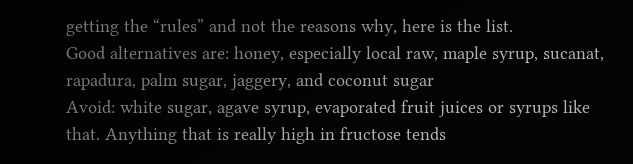getting the “rules” and not the reasons why, here is the list.
Good alternatives are: honey, especially local raw, maple syrup, sucanat, rapadura, palm sugar, jaggery, and coconut sugar
Avoid: white sugar, agave syrup, evaporated fruit juices or syrups like that. Anything that is really high in fructose tends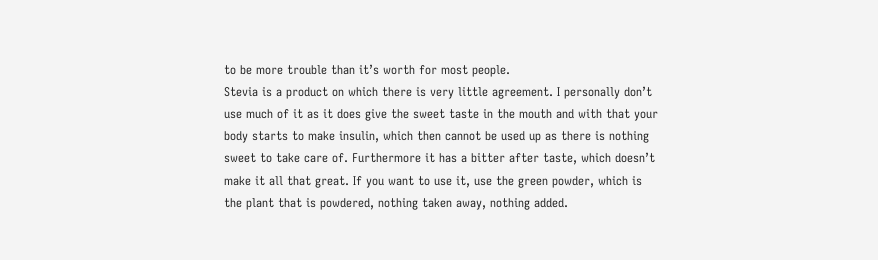to be more trouble than it’s worth for most people.
Stevia is a product on which there is very little agreement. I personally don’t use much of it as it does give the sweet taste in the mouth and with that your body starts to make insulin, which then cannot be used up as there is nothing sweet to take care of. Furthermore it has a bitter after taste, which doesn’t make it all that great. If you want to use it, use the green powder, which is the plant that is powdered, nothing taken away, nothing added.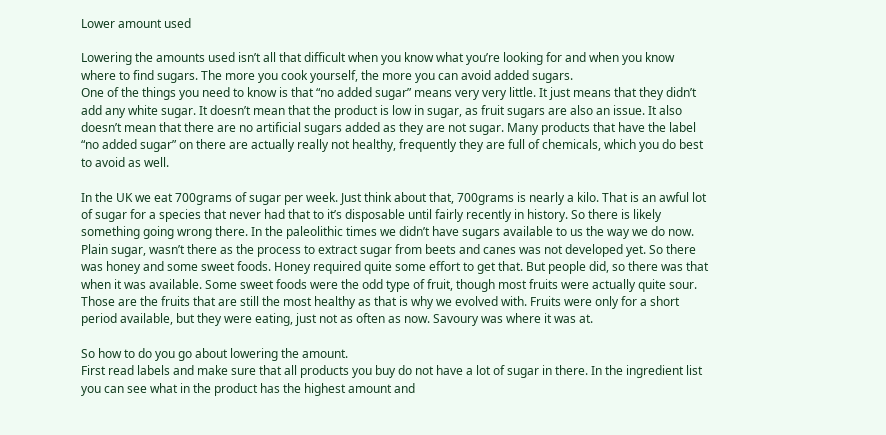Lower amount used

Lowering the amounts used isn’t all that difficult when you know what you’re looking for and when you know where to find sugars. The more you cook yourself, the more you can avoid added sugars.
One of the things you need to know is that “no added sugar” means very very little. It just means that they didn’t add any white sugar. It doesn’t mean that the product is low in sugar, as fruit sugars are also an issue. It also doesn’t mean that there are no artificial sugars added as they are not sugar. Many products that have the label “no added sugar” on there are actually really not healthy, frequently they are full of chemicals, which you do best to avoid as well.

In the UK we eat 700grams of sugar per week. Just think about that, 700grams is nearly a kilo. That is an awful lot of sugar for a species that never had that to it’s disposable until fairly recently in history. So there is likely something going wrong there. In the paleolithic times we didn’t have sugars available to us the way we do now. Plain sugar, wasn’t there as the process to extract sugar from beets and canes was not developed yet. So there was honey and some sweet foods. Honey required quite some effort to get that. But people did, so there was that when it was available. Some sweet foods were the odd type of fruit, though most fruits were actually quite sour. Those are the fruits that are still the most healthy as that is why we evolved with. Fruits were only for a short period available, but they were eating, just not as often as now. Savoury was where it was at.

So how to do you go about lowering the amount.
First read labels and make sure that all products you buy do not have a lot of sugar in there. In the ingredient list you can see what in the product has the highest amount and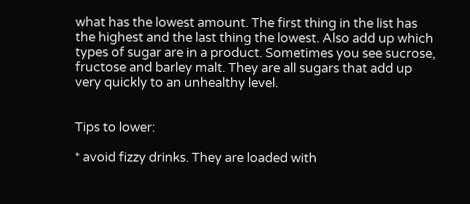what has the lowest amount. The first thing in the list has the highest and the last thing the lowest. Also add up which types of sugar are in a product. Sometimes you see sucrose, fructose and barley malt. They are all sugars that add up very quickly to an unhealthy level.


Tips to lower:

* avoid fizzy drinks. They are loaded with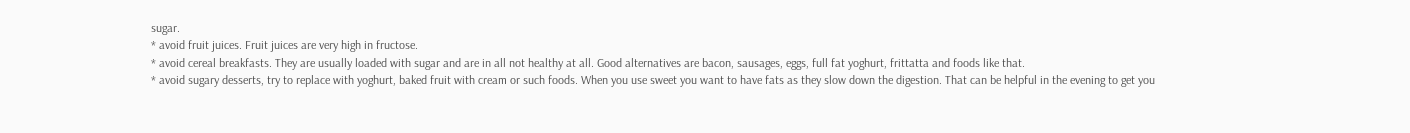sugar.
* avoid fruit juices. Fruit juices are very high in fructose.
* avoid cereal breakfasts. They are usually loaded with sugar and are in all not healthy at all. Good alternatives are bacon, sausages, eggs, full fat yoghurt, frittatta and foods like that.
* avoid sugary desserts, try to replace with yoghurt, baked fruit with cream or such foods. When you use sweet you want to have fats as they slow down the digestion. That can be helpful in the evening to get you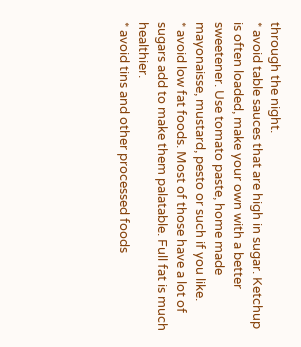through the night.
* avoid table sauces that are high in sugar. Ketchup is often loaded, make your own with a better sweetener. Use tomato paste, home made mayonaisse, mustard, pesto or such if you like.
* avoid low fat foods. Most of those have a lot of sugars add to make them palatable. Full fat is much healthier.
* avoid tins and other processed foods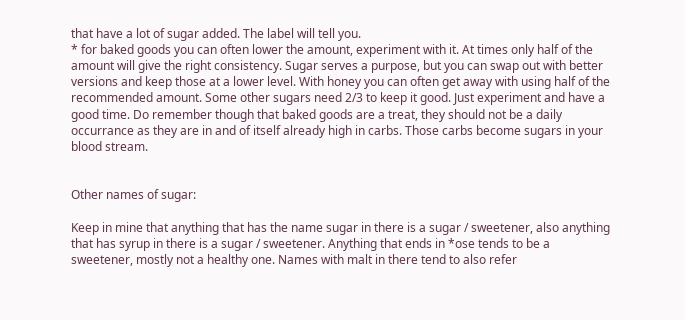that have a lot of sugar added. The label will tell you.
* for baked goods you can often lower the amount, experiment with it. At times only half of the amount will give the right consistency. Sugar serves a purpose, but you can swap out with better versions and keep those at a lower level. With honey you can often get away with using half of the recommended amount. Some other sugars need 2/3 to keep it good. Just experiment and have a good time. Do remember though that baked goods are a treat, they should not be a daily occurrance as they are in and of itself already high in carbs. Those carbs become sugars in your blood stream.


Other names of sugar:

Keep in mine that anything that has the name sugar in there is a sugar / sweetener, also anything that has syrup in there is a sugar / sweetener. Anything that ends in *ose tends to be a sweetener, mostly not a healthy one. Names with malt in there tend to also refer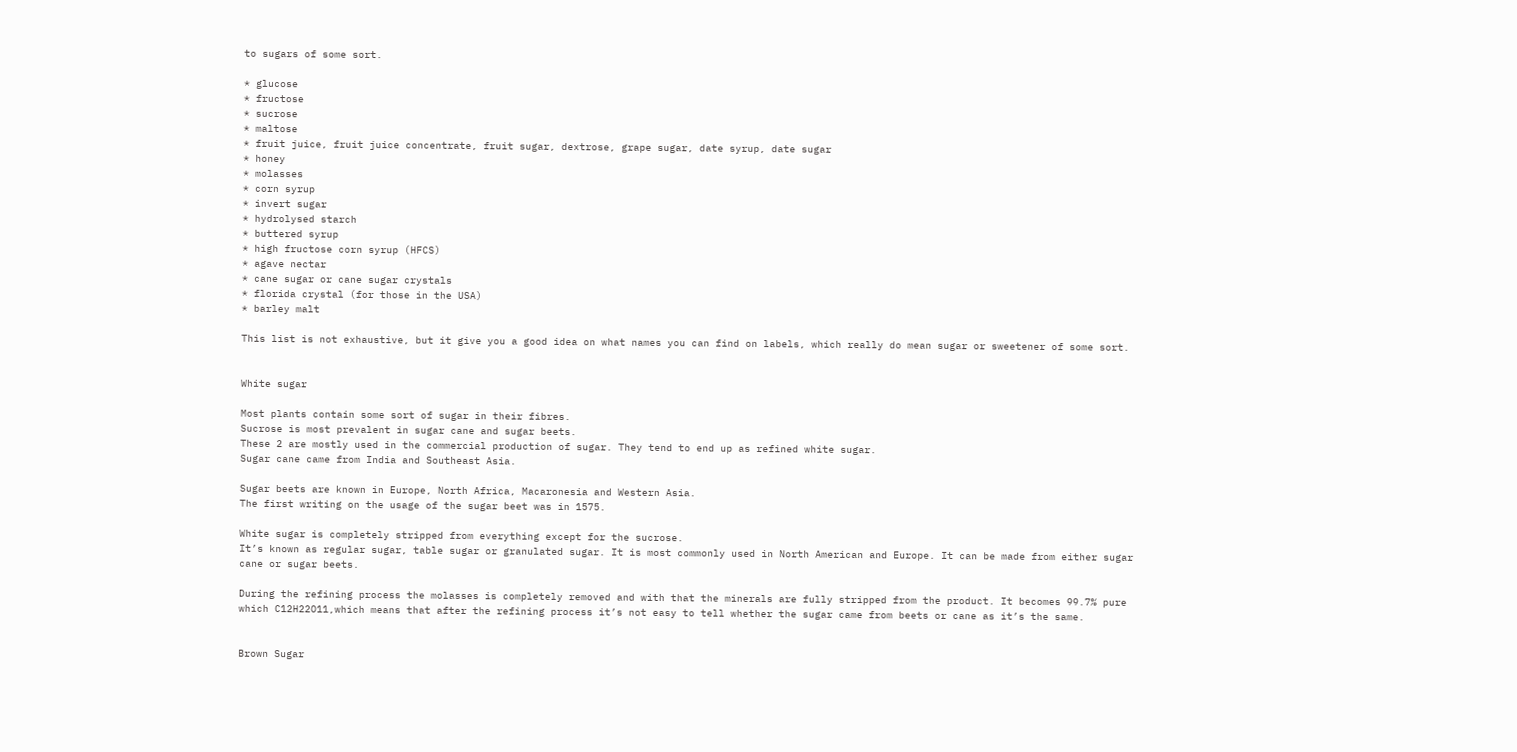to sugars of some sort.

* glucose
* fructose
* sucrose
* maltose
* fruit juice, fruit juice concentrate, fruit sugar, dextrose, grape sugar, date syrup, date sugar
* honey
* molasses
* corn syrup
* invert sugar
* hydrolysed starch
* buttered syrup
* high fructose corn syrup (HFCS)
* agave nectar
* cane sugar or cane sugar crystals
* florida crystal (for those in the USA)
* barley malt

This list is not exhaustive, but it give you a good idea on what names you can find on labels, which really do mean sugar or sweetener of some sort.


White sugar

Most plants contain some sort of sugar in their fibres.
Sucrose is most prevalent in sugar cane and sugar beets.
These 2 are mostly used in the commercial production of sugar. They tend to end up as refined white sugar.
Sugar cane came from India and Southeast Asia.

Sugar beets are known in Europe, North Africa, Macaronesia and Western Asia.
The first writing on the usage of the sugar beet was in 1575.

White sugar is completely stripped from everything except for the sucrose.
It’s known as regular sugar, table sugar or granulated sugar. It is most commonly used in North American and Europe. It can be made from either sugar cane or sugar beets.

During the refining process the molasses is completely removed and with that the minerals are fully stripped from the product. It becomes 99.7% pure which C12H22O11,which means that after the refining process it’s not easy to tell whether the sugar came from beets or cane as it’s the same.


Brown Sugar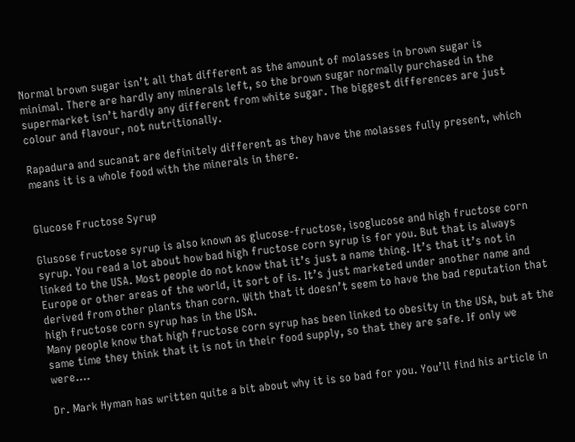Normal brown sugar isn’t all that different as the amount of molasses in brown sugar is minimal. There are hardly any minerals left, so the brown sugar normally purchased in the supermarket isn’t hardly any different from white sugar. The biggest differences are just colour and flavour, not nutritionally.

Rapadura and sucanat are definitely different as they have the molasses fully present, which means it is a whole food with the minerals in there.


Glucose Fructose Syrup

Glusose fructose syrup is also known as glucose-fructose, isoglucose and high fructose corn syrup. You read a lot about how bad high fructose corn syrup is for you. But that is always linked to the USA. Most people do not know that it’s just a name thing. It’s that it’s not in Europe or other areas of the world, it sort of is. It’s just marketed under another name and derived from other plants than corn. With that it doesn’t seem to have the bad reputation that high fructose corn syrup has in the USA.
Many people know that high fructose corn syrup has been linked to obesity in the USA, but at the same time they think that it is not in their food supply, so that they are safe. If only we were….

Dr. Mark Hyman has written quite a bit about why it is so bad for you. You’ll find his article in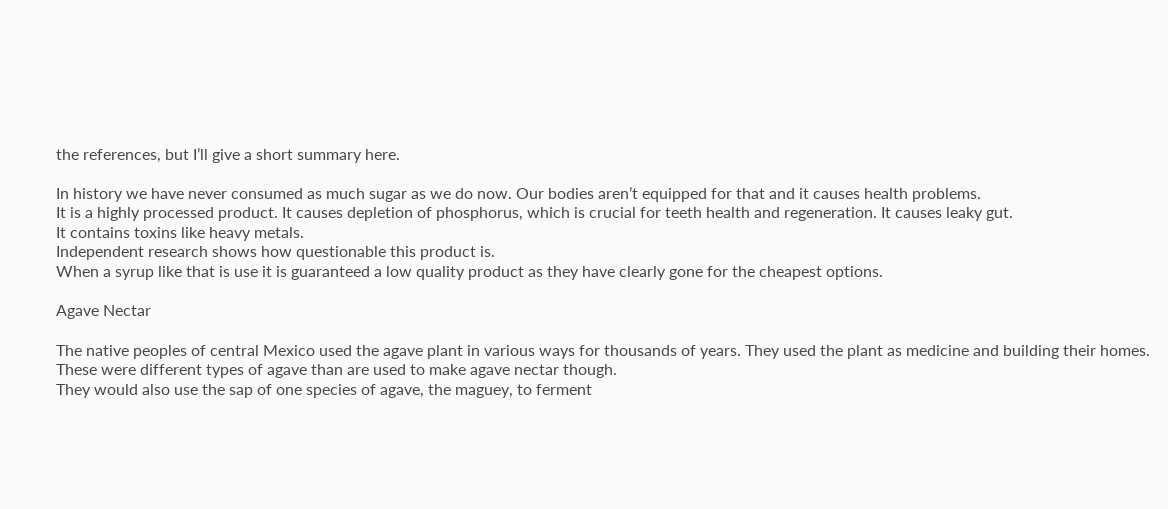the references, but I’ll give a short summary here.

In history we have never consumed as much sugar as we do now. Our bodies aren’t equipped for that and it causes health problems.
It is a highly processed product. It causes depletion of phosphorus, which is crucial for teeth health and regeneration. It causes leaky gut.
It contains toxins like heavy metals.
Independent research shows how questionable this product is.
When a syrup like that is use it is guaranteed a low quality product as they have clearly gone for the cheapest options.

Agave Nectar

The native peoples of central Mexico used the agave plant in various ways for thousands of years. They used the plant as medicine and building their homes. These were different types of agave than are used to make agave nectar though.
They would also use the sap of one species of agave, the maguey, to ferment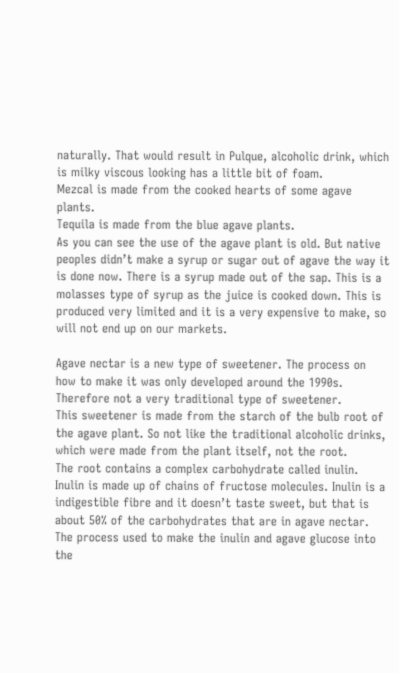naturally. That would result in Pulque, alcoholic drink, which is milky viscous looking has a little bit of foam.
Mezcal is made from the cooked hearts of some agave plants.
Tequila is made from the blue agave plants.
As you can see the use of the agave plant is old. But native peoples didn’t make a syrup or sugar out of agave the way it is done now. There is a syrup made out of the sap. This is a molasses type of syrup as the juice is cooked down. This is produced very limited and it is a very expensive to make, so will not end up on our markets.

Agave nectar is a new type of sweetener. The process on how to make it was only developed around the 1990s. Therefore not a very traditional type of sweetener.
This sweetener is made from the starch of the bulb root of the agave plant. So not like the traditional alcoholic drinks, which were made from the plant itself, not the root.
The root contains a complex carbohydrate called inulin. Inulin is made up of chains of fructose molecules. Inulin is a indigestible fibre and it doesn’t taste sweet, but that is about 50% of the carbohydrates that are in agave nectar.
The process used to make the inulin and agave glucose into the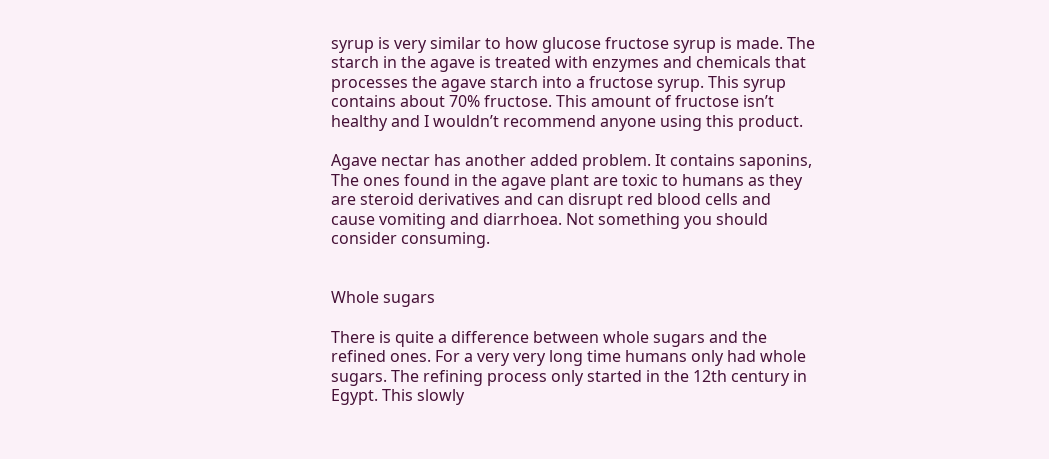syrup is very similar to how glucose fructose syrup is made. The starch in the agave is treated with enzymes and chemicals that processes the agave starch into a fructose syrup. This syrup contains about 70% fructose. This amount of fructose isn’t healthy and I wouldn’t recommend anyone using this product.

Agave nectar has another added problem. It contains saponins, The ones found in the agave plant are toxic to humans as they are steroid derivatives and can disrupt red blood cells and cause vomiting and diarrhoea. Not something you should consider consuming.


Whole sugars

There is quite a difference between whole sugars and the refined ones. For a very very long time humans only had whole sugars. The refining process only started in the 12th century in Egypt. This slowly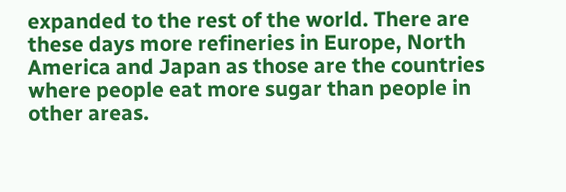expanded to the rest of the world. There are these days more refineries in Europe, North America and Japan as those are the countries where people eat more sugar than people in other areas.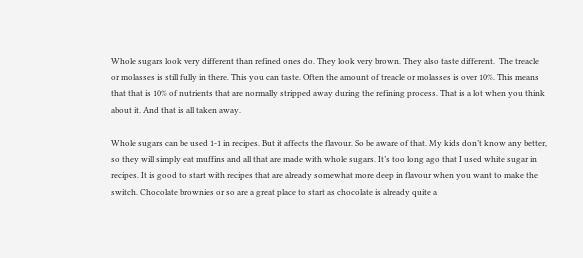Whole sugars look very different than refined ones do. They look very brown. They also taste different.  The treacle or molasses is still fully in there. This you can taste. Often the amount of treacle or molasses is over 10%. This means that that is 10% of nutrients that are normally stripped away during the refining process. That is a lot when you think about it. And that is all taken away.

Whole sugars can be used 1-1 in recipes. But it affects the flavour. So be aware of that. My kids don’t know any better, so they will simply eat muffins and all that are made with whole sugars. It’s too long ago that I used white sugar in recipes. It is good to start with recipes that are already somewhat more deep in flavour when you want to make the switch. Chocolate brownies or so are a great place to start as chocolate is already quite a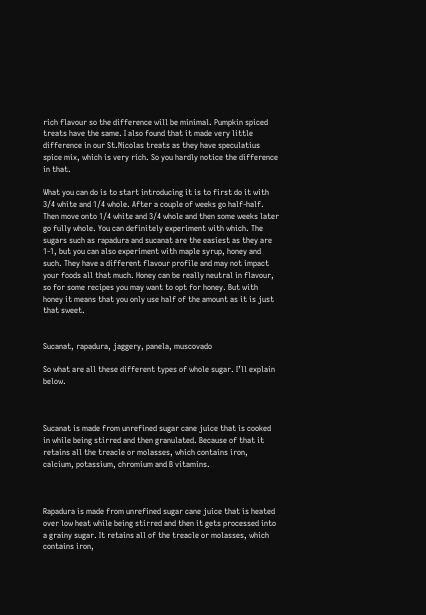rich flavour so the difference will be minimal. Pumpkin spiced treats have the same. I also found that it made very little difference in our St.Nicolas treats as they have speculatius spice mix, which is very rich. So you hardly notice the difference in that.

What you can do is to start introducing it is to first do it with 3/4 white and 1/4 whole. After a couple of weeks go half-half. Then move onto 1/4 white and 3/4 whole and then some weeks later go fully whole. You can definitely experiment with which. The sugars such as rapadura and sucanat are the easiest as they are 1-1, but you can also experiment with maple syrup, honey and such. They have a different flavour profile and may not impact your foods all that much. Honey can be really neutral in flavour, so for some recipes you may want to opt for honey. But with honey it means that you only use half of the amount as it is just that sweet.


Sucanat, rapadura, jaggery, panela, muscovado

So what are all these different types of whole sugar. I’ll explain below.



Sucanat is made from unrefined sugar cane juice that is cooked in while being stirred and then granulated. Because of that it retains all the treacle or molasses, which contains iron, calcium, potassium, chromium and B vitamins.



Rapadura is made from unrefined sugar cane juice that is heated over low heat while being stirred and then it gets processed into a grainy sugar. It retains all of the treacle or molasses, which contains iron,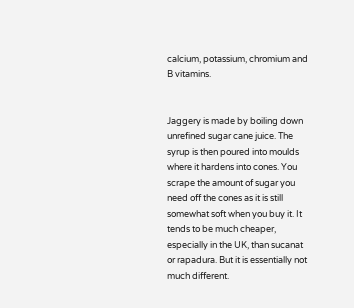calcium, potassium, chromium and B vitamins.


Jaggery is made by boiling down unrefined sugar cane juice. The syrup is then poured into moulds where it hardens into cones. You scrape the amount of sugar you need off the cones as it is still somewhat soft when you buy it. It tends to be much cheaper, especially in the UK, than sucanat or rapadura. But it is essentially not much different.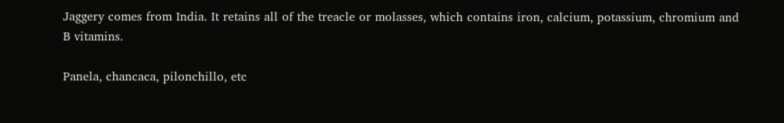Jaggery comes from India. It retains all of the treacle or molasses, which contains iron, calcium, potassium, chromium and B vitamins.

Panela, chancaca, pilonchillo, etc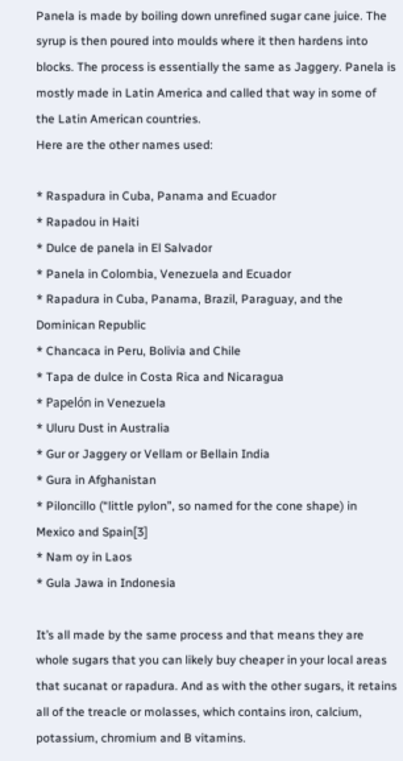Panela is made by boiling down unrefined sugar cane juice. The syrup is then poured into moulds where it then hardens into blocks. The process is essentially the same as Jaggery. Panela is mostly made in Latin America and called that way in some of the Latin American countries.
Here are the other names used:

* Raspadura in Cuba, Panama and Ecuador
* Rapadou in Haiti
* Dulce de panela in El Salvador
* Panela in Colombia, Venezuela and Ecuador
* Rapadura in Cuba, Panama, Brazil, Paraguay, and the Dominican Republic
* Chancaca in Peru, Bolivia and Chile
* Tapa de dulce in Costa Rica and Nicaragua
* Papelón in Venezuela
* Uluru Dust in Australia
* Gur or Jaggery or Vellam or Bellain India
* Gura in Afghanistan
* Piloncillo (“little pylon”, so named for the cone shape) in Mexico and Spain[3]
* Nam oy in Laos
* Gula Jawa in Indonesia

It’s all made by the same process and that means they are whole sugars that you can likely buy cheaper in your local areas that sucanat or rapadura. And as with the other sugars, it retains all of the treacle or molasses, which contains iron, calcium, potassium, chromium and B vitamins.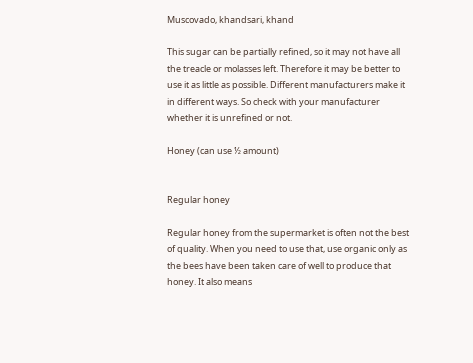Muscovado, khandsari, khand

This sugar can be partially refined, so it may not have all the treacle or molasses left. Therefore it may be better to use it as little as possible. Different manufacturers make it in different ways. So check with your manufacturer whether it is unrefined or not.

Honey (can use ½ amount)


Regular honey

Regular honey from the supermarket is often not the best of quality. When you need to use that, use organic only as the bees have been taken care of well to produce that honey. It also means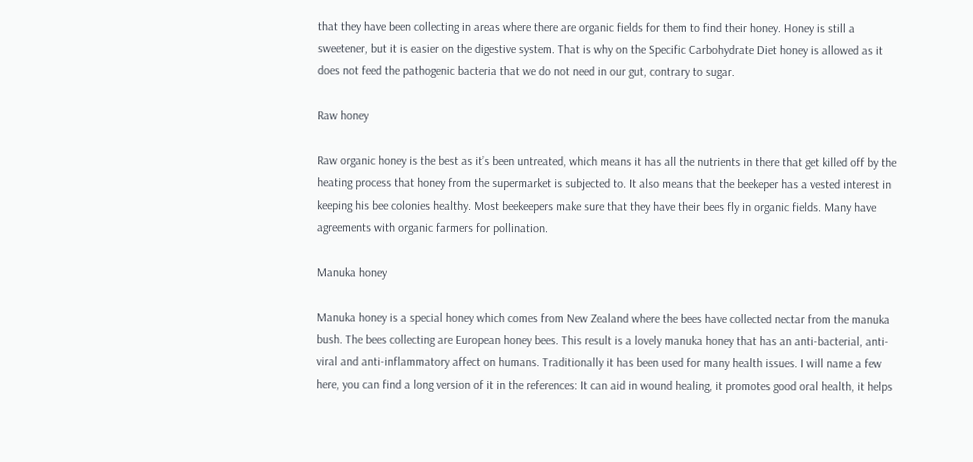that they have been collecting in areas where there are organic fields for them to find their honey. Honey is still a sweetener, but it is easier on the digestive system. That is why on the Specific Carbohydrate Diet honey is allowed as it does not feed the pathogenic bacteria that we do not need in our gut, contrary to sugar.

Raw honey

Raw organic honey is the best as it’s been untreated, which means it has all the nutrients in there that get killed off by the heating process that honey from the supermarket is subjected to. It also means that the beekeper has a vested interest in keeping his bee colonies healthy. Most beekeepers make sure that they have their bees fly in organic fields. Many have agreements with organic farmers for pollination.

Manuka honey

Manuka honey is a special honey which comes from New Zealand where the bees have collected nectar from the manuka bush. The bees collecting are European honey bees. This result is a lovely manuka honey that has an anti-bacterial, anti-viral and anti-inflammatory affect on humans. Traditionally it has been used for many health issues. I will name a few here, you can find a long version of it in the references: It can aid in wound healing, it promotes good oral health, it helps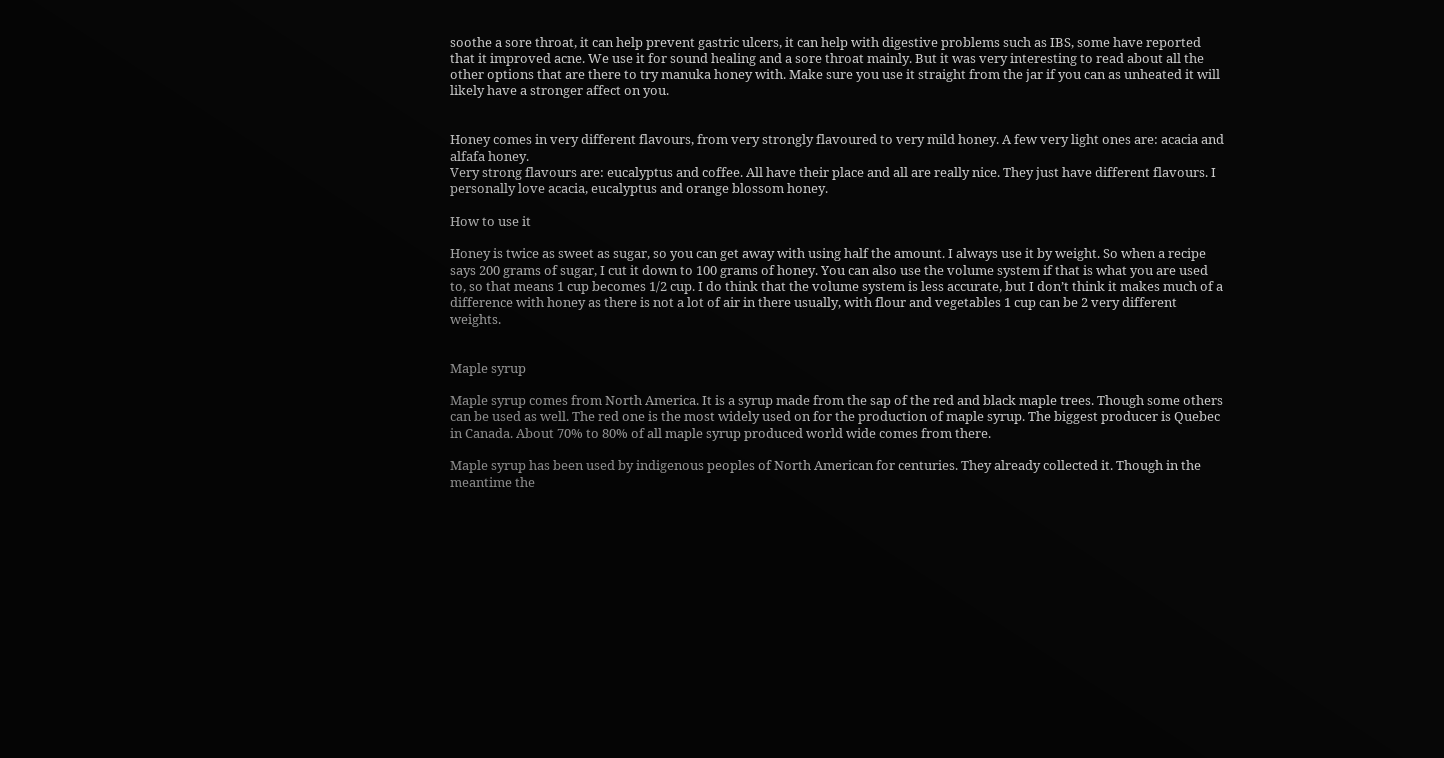soothe a sore throat, it can help prevent gastric ulcers, it can help with digestive problems such as IBS, some have reported that it improved acne. We use it for sound healing and a sore throat mainly. But it was very interesting to read about all the other options that are there to try manuka honey with. Make sure you use it straight from the jar if you can as unheated it will likely have a stronger affect on you.


Honey comes in very different flavours, from very strongly flavoured to very mild honey. A few very light ones are: acacia and alfafa honey.
Very strong flavours are: eucalyptus and coffee. All have their place and all are really nice. They just have different flavours. I personally love acacia, eucalyptus and orange blossom honey.

How to use it

Honey is twice as sweet as sugar, so you can get away with using half the amount. I always use it by weight. So when a recipe says 200 grams of sugar, I cut it down to 100 grams of honey. You can also use the volume system if that is what you are used to, so that means 1 cup becomes 1/2 cup. I do think that the volume system is less accurate, but I don’t think it makes much of a difference with honey as there is not a lot of air in there usually, with flour and vegetables 1 cup can be 2 very different weights.


Maple syrup

Maple syrup comes from North America. It is a syrup made from the sap of the red and black maple trees. Though some others can be used as well. The red one is the most widely used on for the production of maple syrup. The biggest producer is Quebec in Canada. About 70% to 80% of all maple syrup produced world wide comes from there.

Maple syrup has been used by indigenous peoples of North American for centuries. They already collected it. Though in the meantime the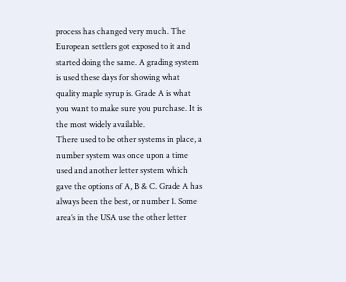process has changed very much. The European settlers got exposed to it and started doing the same. A grading system is used these days for showing what quality maple syrup is. Grade A is what you want to make sure you purchase. It is the most widely available.
There used to be other systems in place, a number system was once upon a time used and another letter system which gave the options of A, B & C. Grade A has always been the best, or number 1. Some area’s in the USA use the other letter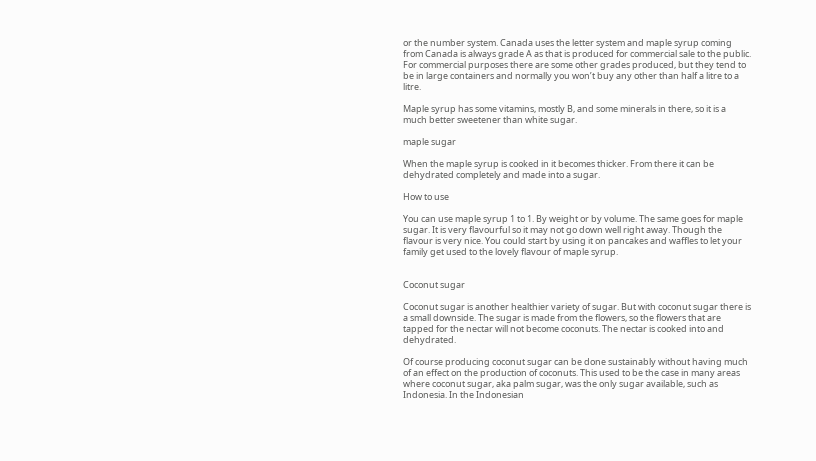or the number system. Canada uses the letter system and maple syrup coming from Canada is always grade A as that is produced for commercial sale to the public. For commercial purposes there are some other grades produced, but they tend to be in large containers and normally you won’t buy any other than half a litre to a litre.

Maple syrup has some vitamins, mostly B, and some minerals in there, so it is a much better sweetener than white sugar.

maple sugar

When the maple syrup is cooked in it becomes thicker. From there it can be dehydrated completely and made into a sugar.

How to use

You can use maple syrup 1 to 1. By weight or by volume. The same goes for maple sugar. It is very flavourful so it may not go down well right away. Though the flavour is very nice. You could start by using it on pancakes and waffles to let your family get used to the lovely flavour of maple syrup.


Coconut sugar

Coconut sugar is another healthier variety of sugar. But with coconut sugar there is a small downside. The sugar is made from the flowers, so the flowers that are tapped for the nectar will not become coconuts. The nectar is cooked into and dehydrated.

Of course producing coconut sugar can be done sustainably without having much of an effect on the production of coconuts. This used to be the case in many areas where coconut sugar, aka palm sugar, was the only sugar available, such as Indonesia. In the Indonesian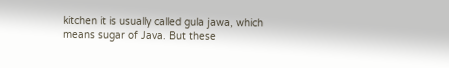kitchen it is usually called gula jawa, which means sugar of Java. But these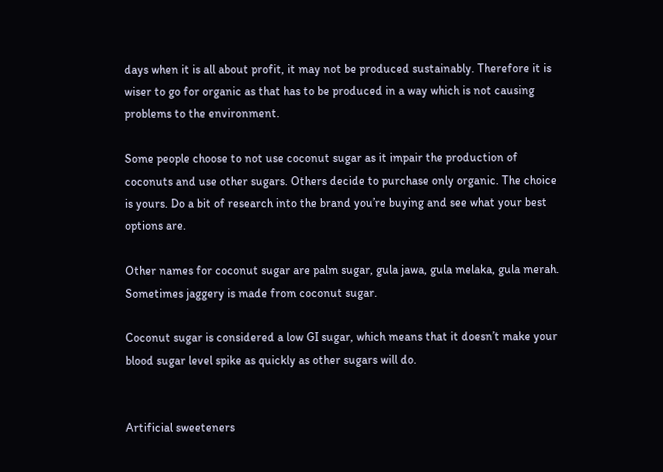days when it is all about profit, it may not be produced sustainably. Therefore it is wiser to go for organic as that has to be produced in a way which is not causing problems to the environment.

Some people choose to not use coconut sugar as it impair the production of coconuts and use other sugars. Others decide to purchase only organic. The choice is yours. Do a bit of research into the brand you’re buying and see what your best options are.

Other names for coconut sugar are palm sugar, gula jawa, gula melaka, gula merah. Sometimes jaggery is made from coconut sugar.

Coconut sugar is considered a low GI sugar, which means that it doesn’t make your blood sugar level spike as quickly as other sugars will do.


Artificial sweeteners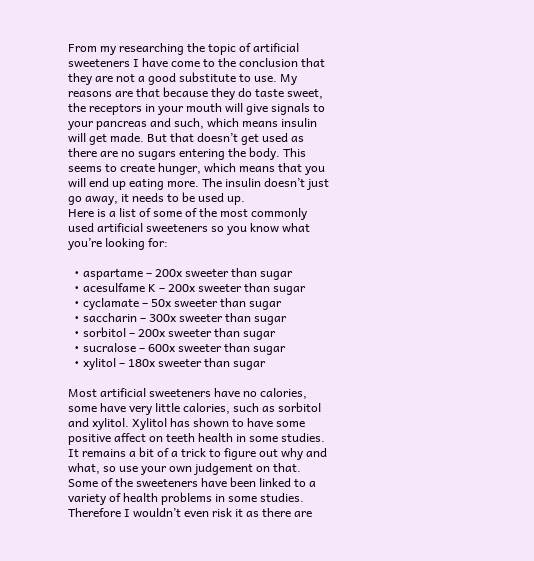From my researching the topic of artificial sweeteners I have come to the conclusion that they are not a good substitute to use. My reasons are that because they do taste sweet, the receptors in your mouth will give signals to your pancreas and such, which means insulin will get made. But that doesn’t get used as there are no sugars entering the body. This seems to create hunger, which means that you will end up eating more. The insulin doesn’t just go away, it needs to be used up.
Here is a list of some of the most commonly used artificial sweeteners so you know what you’re looking for:

  • aspartame – 200x sweeter than sugar
  • acesulfame K – 200x sweeter than sugar
  • cyclamate – 50x sweeter than sugar
  • saccharin – 300x sweeter than sugar
  • sorbitol – 200x sweeter than sugar
  • sucralose – 600x sweeter than sugar
  • xylitol – 180x sweeter than sugar

Most artificial sweeteners have no calories, some have very little calories, such as sorbitol and xylitol. Xylitol has shown to have some positive affect on teeth health in some studies. It remains a bit of a trick to figure out why and what, so use your own judgement on that.
Some of the sweeteners have been linked to a variety of health problems in some studies. Therefore I wouldn’t even risk it as there are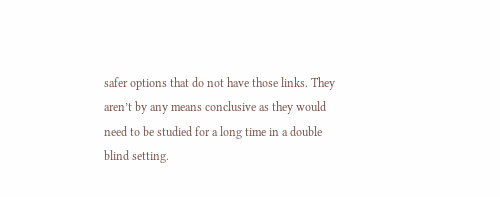safer options that do not have those links. They aren’t by any means conclusive as they would need to be studied for a long time in a double blind setting.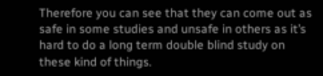Therefore you can see that they can come out as safe in some studies and unsafe in others as it’s hard to do a long term double blind study on these kind of things.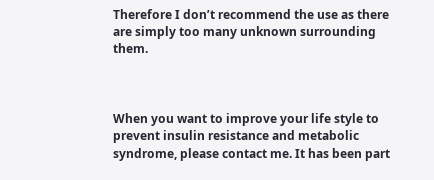Therefore I don’t recommend the use as there are simply too many unknown surrounding them.



When you want to improve your life style to prevent insulin resistance and metabolic syndrome, please contact me. It has been part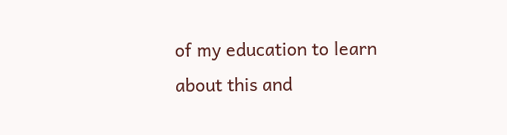of my education to learn about this and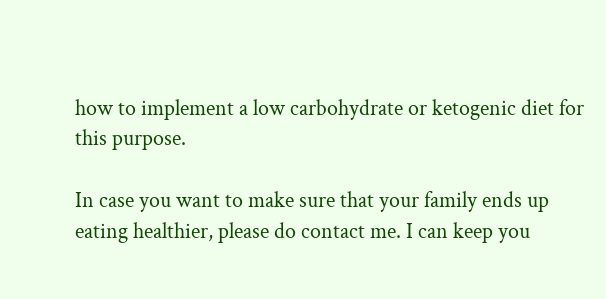how to implement a low carbohydrate or ketogenic diet for this purpose.

In case you want to make sure that your family ends up eating healthier, please do contact me. I can keep you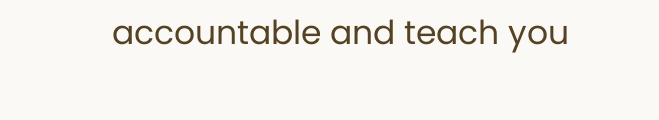accountable and teach you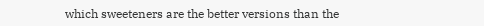which sweeteners are the better versions than the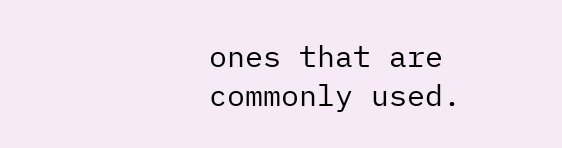ones that are commonly used.